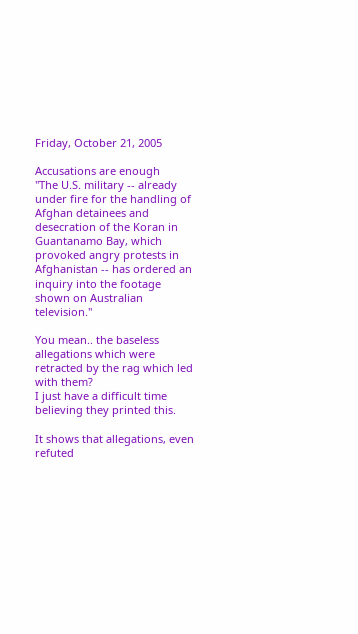Friday, October 21, 2005

Accusations are enough
"The U.S. military -- already under fire for the handling of Afghan detainees and desecration of the Koran in Guantanamo Bay, which provoked angry protests in Afghanistan -- has ordered an inquiry into the footage shown on Australian television."

You mean.. the baseless allegations which were retracted by the rag which led with them?
I just have a difficult time believing they printed this.

It shows that allegations, even refuted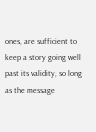ones, are sufficient to keep a story going well past its validity, so long as the message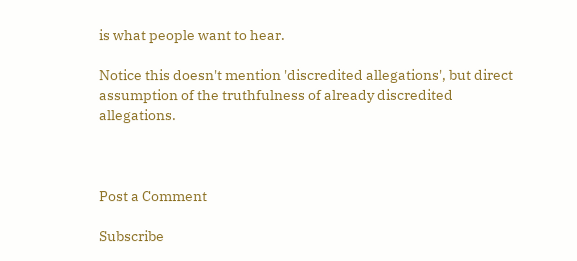is what people want to hear.

Notice this doesn't mention 'discredited allegations', but direct assumption of the truthfulness of already discredited allegations.



Post a Comment

Subscribe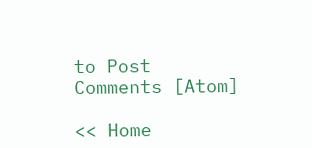to Post Comments [Atom]

<< Home